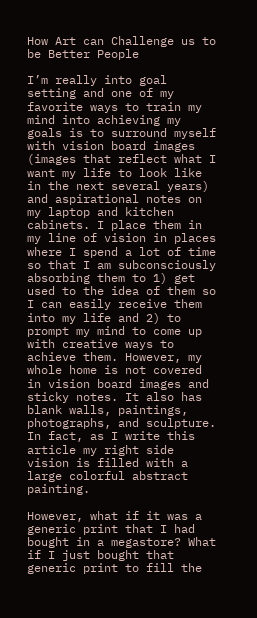How Art can Challenge us to be Better People

I’m really into goal setting and one of my favorite ways to train my mind into achieving my goals is to surround myself with vision board images (images that reflect what I want my life to look like in the next several years) and aspirational notes on my laptop and kitchen cabinets. I place them in my line of vision in places where I spend a lot of time so that I am subconsciously absorbing them to 1) get used to the idea of them so I can easily receive them into my life and 2) to prompt my mind to come up with creative ways to achieve them. However, my whole home is not covered in vision board images and sticky notes. It also has blank walls, paintings, photographs, and sculpture. In fact, as I write this article my right side vision is filled with a large colorful abstract painting.

However, what if it was a generic print that I had bought in a megastore? What if I just bought that generic print to fill the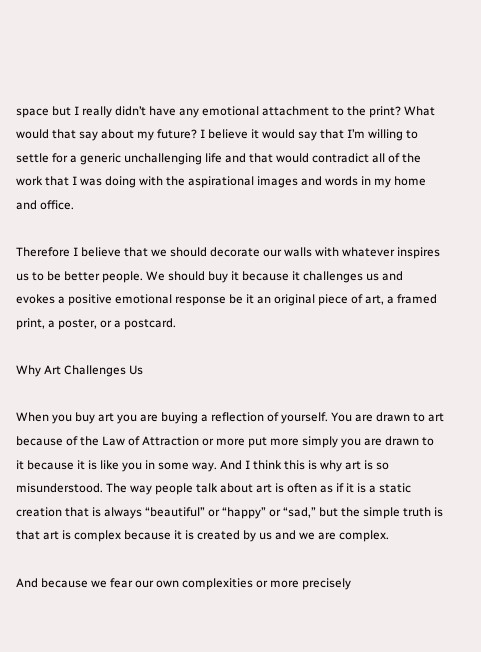space but I really didn’t have any emotional attachment to the print? What would that say about my future? I believe it would say that I’m willing to settle for a generic unchallenging life and that would contradict all of the work that I was doing with the aspirational images and words in my home and office.

Therefore I believe that we should decorate our walls with whatever inspires us to be better people. We should buy it because it challenges us and evokes a positive emotional response be it an original piece of art, a framed print, a poster, or a postcard.

Why Art Challenges Us

When you buy art you are buying a reflection of yourself. You are drawn to art because of the Law of Attraction or more put more simply you are drawn to it because it is like you in some way. And I think this is why art is so misunderstood. The way people talk about art is often as if it is a static creation that is always “beautiful” or “happy” or “sad,” but the simple truth is that art is complex because it is created by us and we are complex.

And because we fear our own complexities or more precisely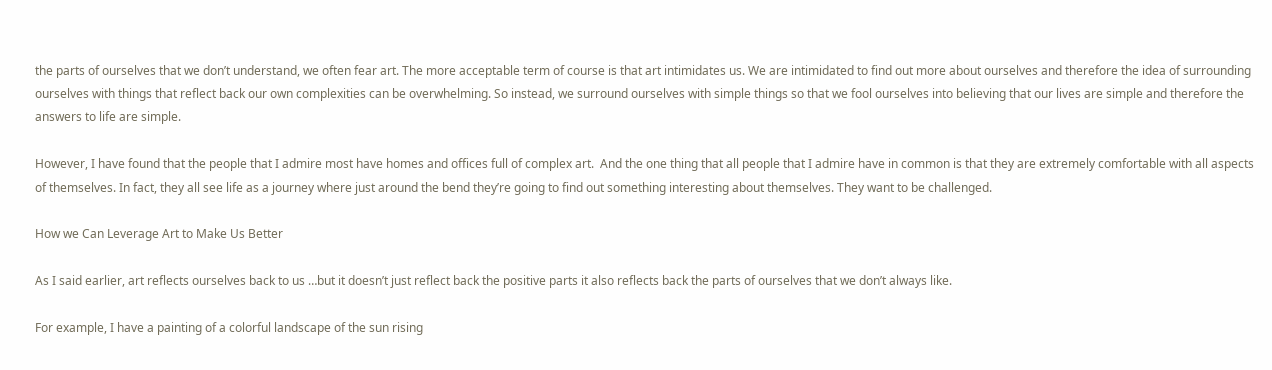the parts of ourselves that we don’t understand, we often fear art. The more acceptable term of course is that art intimidates us. We are intimidated to find out more about ourselves and therefore the idea of surrounding ourselves with things that reflect back our own complexities can be overwhelming. So instead, we surround ourselves with simple things so that we fool ourselves into believing that our lives are simple and therefore the answers to life are simple.

However, I have found that the people that I admire most have homes and offices full of complex art.  And the one thing that all people that I admire have in common is that they are extremely comfortable with all aspects of themselves. In fact, they all see life as a journey where just around the bend they’re going to find out something interesting about themselves. They want to be challenged.

How we Can Leverage Art to Make Us Better

As I said earlier, art reflects ourselves back to us …but it doesn’t just reflect back the positive parts it also reflects back the parts of ourselves that we don’t always like.

For example, I have a painting of a colorful landscape of the sun rising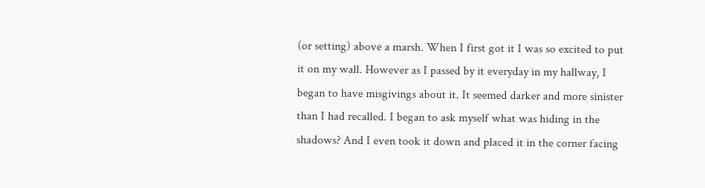(or setting) above a marsh. When I first got it I was so excited to put it on my wall. However as I passed by it everyday in my hallway, I began to have misgivings about it. It seemed darker and more sinister than I had recalled. I began to ask myself what was hiding in the shadows? And I even took it down and placed it in the corner facing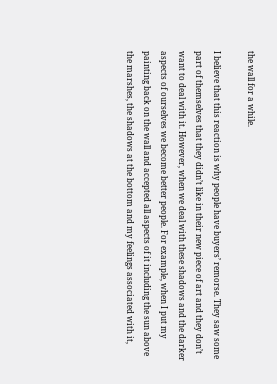the wall for a while.

I believe that this reaction is why people have buyers’ remorse. They saw some part of themselves that they didn’t like in their new piece of art and they don’t want to deal with it. However, when we deal with these shadows and the darker aspects of ourselves we become better people. For example, when I put my painting back on the wall and accepted all aspects of it including the sun above the marshes, the shadows at the bottom and my feelings associated with it,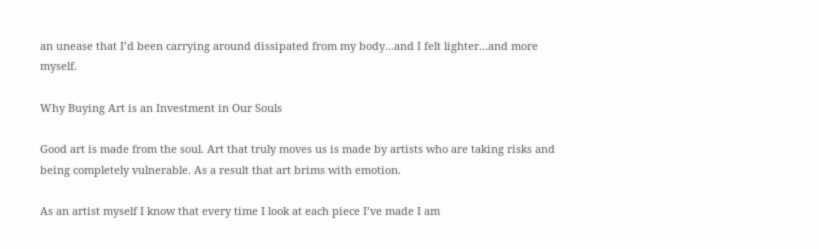an unease that I’d been carrying around dissipated from my body…and I felt lighter…and more myself.

Why Buying Art is an Investment in Our Souls

Good art is made from the soul. Art that truly moves us is made by artists who are taking risks and being completely vulnerable. As a result that art brims with emotion.

As an artist myself I know that every time I look at each piece I’ve made I am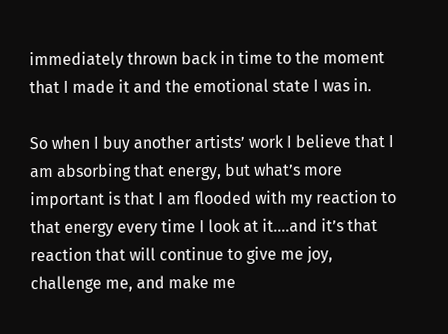immediately thrown back in time to the moment that I made it and the emotional state I was in.

So when I buy another artists’ work I believe that I am absorbing that energy, but what’s more important is that I am flooded with my reaction to that energy every time I look at it….and it’s that reaction that will continue to give me joy, challenge me, and make me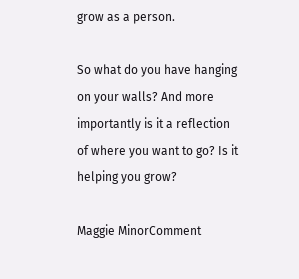grow as a person.

So what do you have hanging on your walls? And more importantly is it a reflection of where you want to go? Is it helping you grow?

Maggie MinorComment